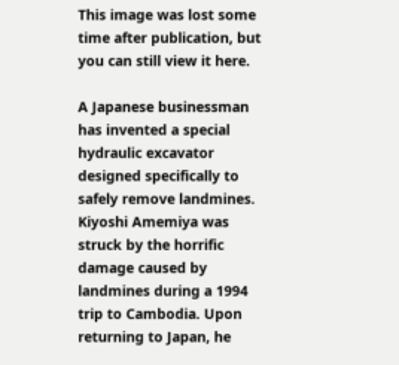This image was lost some time after publication, but you can still view it here.

A Japanese businessman has invented a special hydraulic excavator designed specifically to safely remove landmines. Kiyoshi Amemiya was struck by the horrific damage caused by landmines during a 1994 trip to Cambodia. Upon returning to Japan, he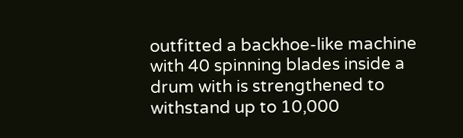outfitted a backhoe-like machine with 40 spinning blades inside a drum with is strengthened to withstand up to 10,000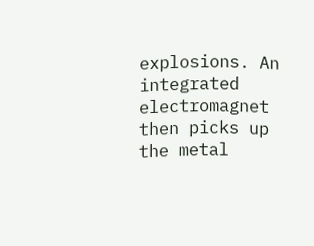explosions. An integrated electromagnet then picks up the metal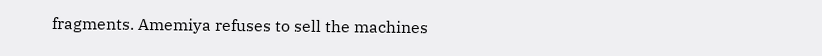fragments. Amemiya refuses to sell the machines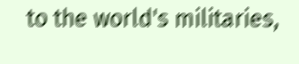to the world's militaries,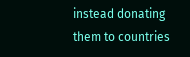instead donating them to countries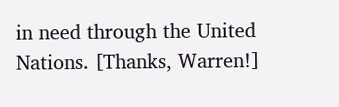in need through the United Nations. [Thanks, Warren!]